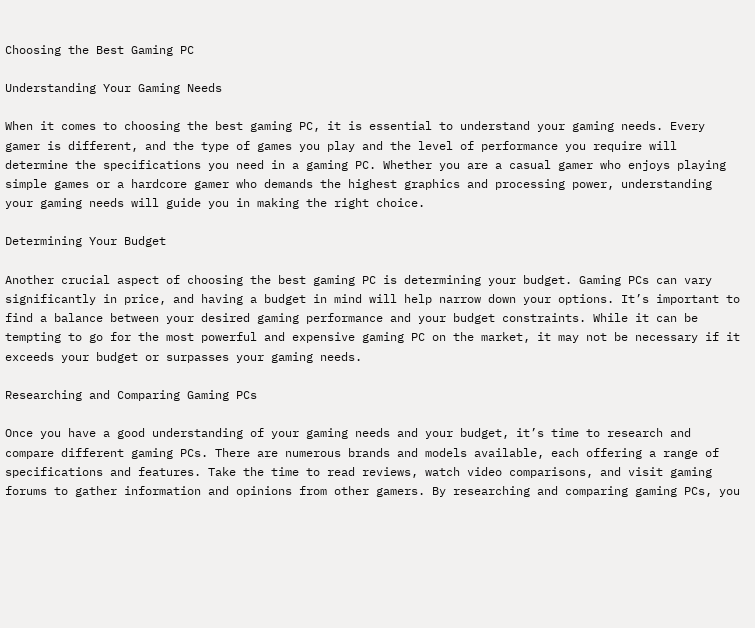Choosing the Best Gaming PC

Understanding Your Gaming Needs

When it comes to choosing the best gaming PC, it is essential to understand your gaming needs. Every gamer is different, and the type of games you play and the level of performance you require will determine the specifications you need in a gaming PC. Whether you are a casual gamer who enjoys playing simple games or a hardcore gamer who demands the highest graphics and processing power, understanding your gaming needs will guide you in making the right choice.

Determining Your Budget

Another crucial aspect of choosing the best gaming PC is determining your budget. Gaming PCs can vary significantly in price, and having a budget in mind will help narrow down your options. It’s important to find a balance between your desired gaming performance and your budget constraints. While it can be tempting to go for the most powerful and expensive gaming PC on the market, it may not be necessary if it exceeds your budget or surpasses your gaming needs.

Researching and Comparing Gaming PCs

Once you have a good understanding of your gaming needs and your budget, it’s time to research and compare different gaming PCs. There are numerous brands and models available, each offering a range of specifications and features. Take the time to read reviews, watch video comparisons, and visit gaming forums to gather information and opinions from other gamers. By researching and comparing gaming PCs, you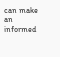can make an informed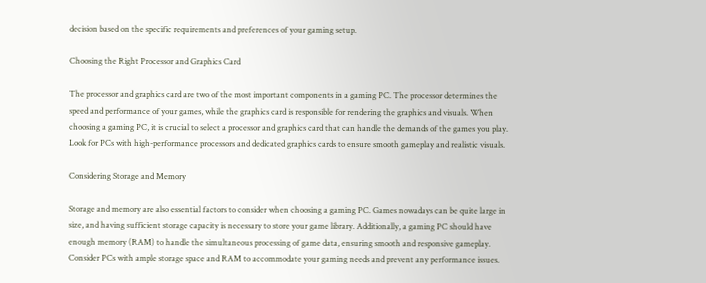decision based on the specific requirements and preferences of your gaming setup.

Choosing the Right Processor and Graphics Card

The processor and graphics card are two of the most important components in a gaming PC. The processor determines the speed and performance of your games, while the graphics card is responsible for rendering the graphics and visuals. When choosing a gaming PC, it is crucial to select a processor and graphics card that can handle the demands of the games you play. Look for PCs with high-performance processors and dedicated graphics cards to ensure smooth gameplay and realistic visuals.

Considering Storage and Memory

Storage and memory are also essential factors to consider when choosing a gaming PC. Games nowadays can be quite large in size, and having sufficient storage capacity is necessary to store your game library. Additionally, a gaming PC should have enough memory (RAM) to handle the simultaneous processing of game data, ensuring smooth and responsive gameplay. Consider PCs with ample storage space and RAM to accommodate your gaming needs and prevent any performance issues.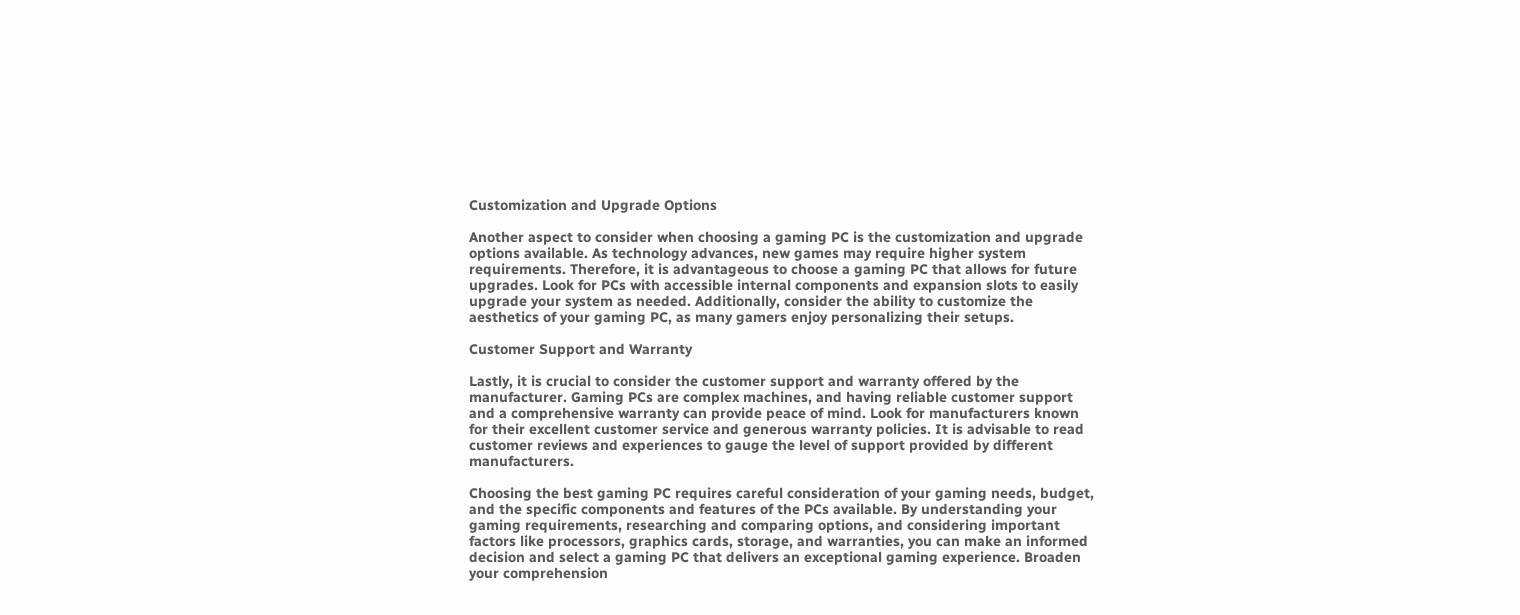Customization and Upgrade Options

Another aspect to consider when choosing a gaming PC is the customization and upgrade options available. As technology advances, new games may require higher system requirements. Therefore, it is advantageous to choose a gaming PC that allows for future upgrades. Look for PCs with accessible internal components and expansion slots to easily upgrade your system as needed. Additionally, consider the ability to customize the aesthetics of your gaming PC, as many gamers enjoy personalizing their setups.

Customer Support and Warranty

Lastly, it is crucial to consider the customer support and warranty offered by the manufacturer. Gaming PCs are complex machines, and having reliable customer support and a comprehensive warranty can provide peace of mind. Look for manufacturers known for their excellent customer service and generous warranty policies. It is advisable to read customer reviews and experiences to gauge the level of support provided by different manufacturers.

Choosing the best gaming PC requires careful consideration of your gaming needs, budget, and the specific components and features of the PCs available. By understanding your gaming requirements, researching and comparing options, and considering important factors like processors, graphics cards, storage, and warranties, you can make an informed decision and select a gaming PC that delivers an exceptional gaming experience. Broaden your comprehension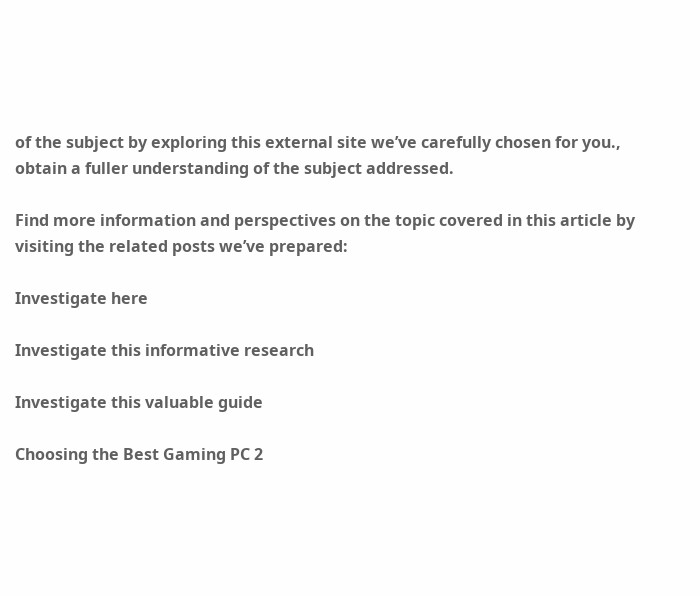of the subject by exploring this external site we’ve carefully chosen for you., obtain a fuller understanding of the subject addressed.

Find more information and perspectives on the topic covered in this article by visiting the related posts we’ve prepared:

Investigate here

Investigate this informative research

Investigate this valuable guide

Choosing the Best Gaming PC 2